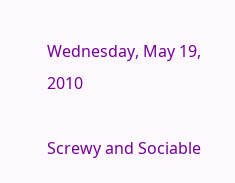Wednesday, May 19, 2010

Screwy and Sociable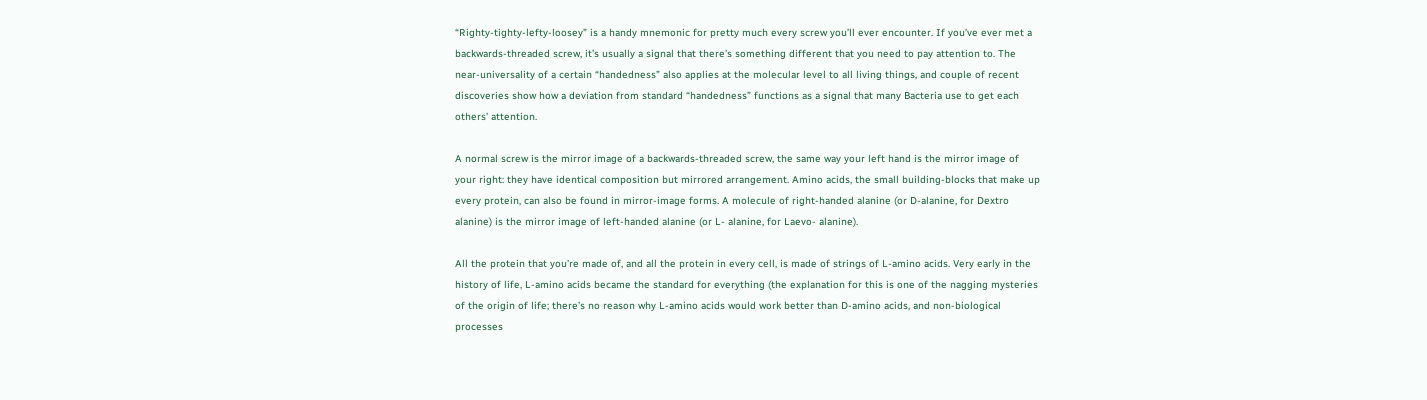“Righty-tighty-lefty-loosey” is a handy mnemonic for pretty much every screw you’ll ever encounter. If you’ve ever met a backwards-threaded screw, it’s usually a signal that there’s something different that you need to pay attention to. The near-universality of a certain “handedness” also applies at the molecular level to all living things, and couple of recent discoveries show how a deviation from standard “handedness” functions as a signal that many Bacteria use to get each others’ attention.

A normal screw is the mirror image of a backwards-threaded screw, the same way your left hand is the mirror image of your right: they have identical composition but mirrored arrangement. Amino acids, the small building-blocks that make up every protein, can also be found in mirror-image forms. A molecule of right-handed alanine (or D-alanine, for Dextro alanine) is the mirror image of left-handed alanine (or L- alanine, for Laevo- alanine).

All the protein that you’re made of, and all the protein in every cell, is made of strings of L-amino acids. Very early in the history of life, L-amino acids became the standard for everything (the explanation for this is one of the nagging mysteries of the origin of life; there’s no reason why L-amino acids would work better than D-amino acids, and non-biological processes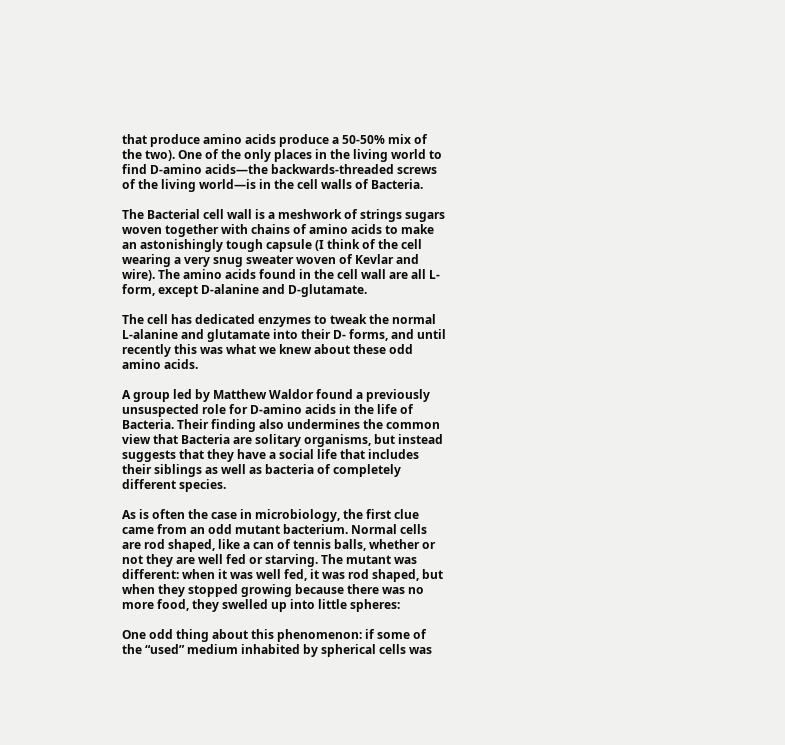that produce amino acids produce a 50-50% mix of the two). One of the only places in the living world to find D-amino acids—the backwards-threaded screws of the living world—is in the cell walls of Bacteria.

The Bacterial cell wall is a meshwork of strings sugars woven together with chains of amino acids to make an astonishingly tough capsule (I think of the cell wearing a very snug sweater woven of Kevlar and wire). The amino acids found in the cell wall are all L-form, except D-alanine and D-glutamate.

The cell has dedicated enzymes to tweak the normal L-alanine and glutamate into their D- forms, and until recently this was what we knew about these odd amino acids.

A group led by Matthew Waldor found a previously unsuspected role for D-amino acids in the life of Bacteria. Their finding also undermines the common view that Bacteria are solitary organisms, but instead suggests that they have a social life that includes their siblings as well as bacteria of completely different species.

As is often the case in microbiology, the first clue came from an odd mutant bacterium. Normal cells are rod shaped, like a can of tennis balls, whether or not they are well fed or starving. The mutant was different: when it was well fed, it was rod shaped, but when they stopped growing because there was no more food, they swelled up into little spheres:

One odd thing about this phenomenon: if some of the “used” medium inhabited by spherical cells was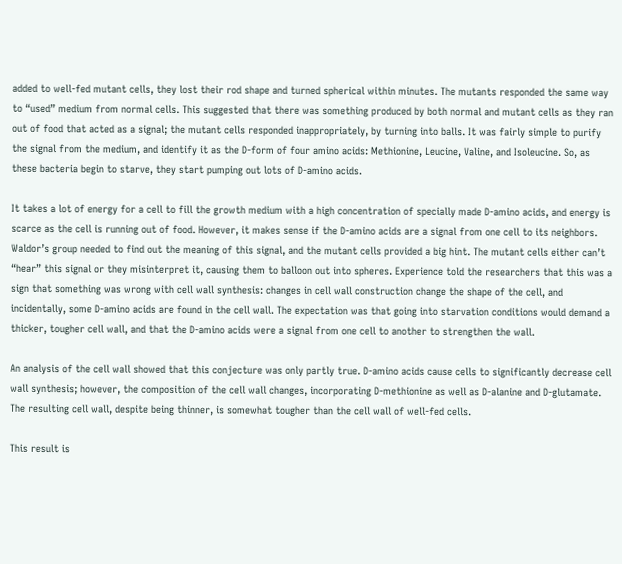added to well-fed mutant cells, they lost their rod shape and turned spherical within minutes. The mutants responded the same way to “used” medium from normal cells. This suggested that there was something produced by both normal and mutant cells as they ran out of food that acted as a signal; the mutant cells responded inappropriately, by turning into balls. It was fairly simple to purify the signal from the medium, and identify it as the D-form of four amino acids: Methionine, Leucine, Valine, and Isoleucine. So, as these bacteria begin to starve, they start pumping out lots of D-amino acids.

It takes a lot of energy for a cell to fill the growth medium with a high concentration of specially made D-amino acids, and energy is scarce as the cell is running out of food. However, it makes sense if the D-amino acids are a signal from one cell to its neighbors. Waldor’s group needed to find out the meaning of this signal, and the mutant cells provided a big hint. The mutant cells either can’t “hear” this signal or they misinterpret it, causing them to balloon out into spheres. Experience told the researchers that this was a sign that something was wrong with cell wall synthesis: changes in cell wall construction change the shape of the cell, and incidentally, some D-amino acids are found in the cell wall. The expectation was that going into starvation conditions would demand a thicker, tougher cell wall, and that the D-amino acids were a signal from one cell to another to strengthen the wall.

An analysis of the cell wall showed that this conjecture was only partly true. D-amino acids cause cells to significantly decrease cell wall synthesis; however, the composition of the cell wall changes, incorporating D-methionine as well as D-alanine and D-glutamate. The resulting cell wall, despite being thinner, is somewhat tougher than the cell wall of well-fed cells.

This result is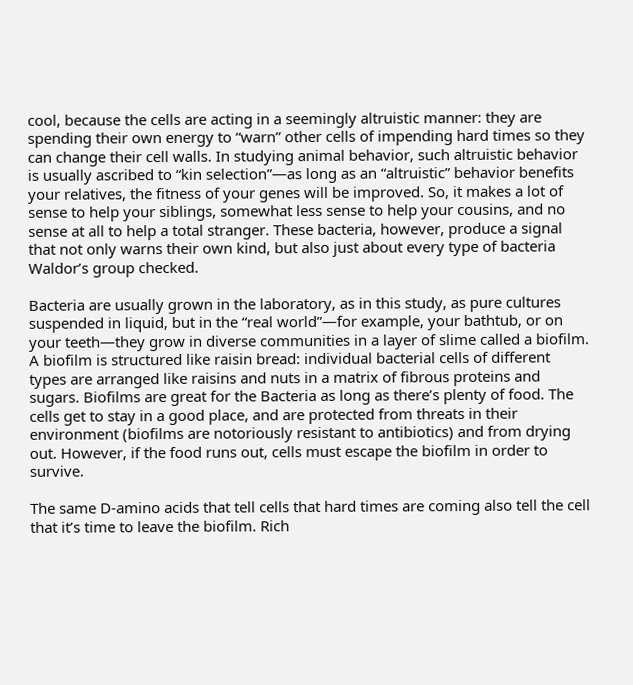cool, because the cells are acting in a seemingly altruistic manner: they are spending their own energy to “warn” other cells of impending hard times so they can change their cell walls. In studying animal behavior, such altruistic behavior is usually ascribed to “kin selection”—as long as an “altruistic” behavior benefits your relatives, the fitness of your genes will be improved. So, it makes a lot of sense to help your siblings, somewhat less sense to help your cousins, and no sense at all to help a total stranger. These bacteria, however, produce a signal that not only warns their own kind, but also just about every type of bacteria Waldor’s group checked.

Bacteria are usually grown in the laboratory, as in this study, as pure cultures suspended in liquid, but in the “real world”—for example, your bathtub, or on your teeth—they grow in diverse communities in a layer of slime called a biofilm. A biofilm is structured like raisin bread: individual bacterial cells of different types are arranged like raisins and nuts in a matrix of fibrous proteins and sugars. Biofilms are great for the Bacteria as long as there’s plenty of food. The cells get to stay in a good place, and are protected from threats in their environment (biofilms are notoriously resistant to antibiotics) and from drying out. However, if the food runs out, cells must escape the biofilm in order to survive.

The same D-amino acids that tell cells that hard times are coming also tell the cell that it’s time to leave the biofilm. Rich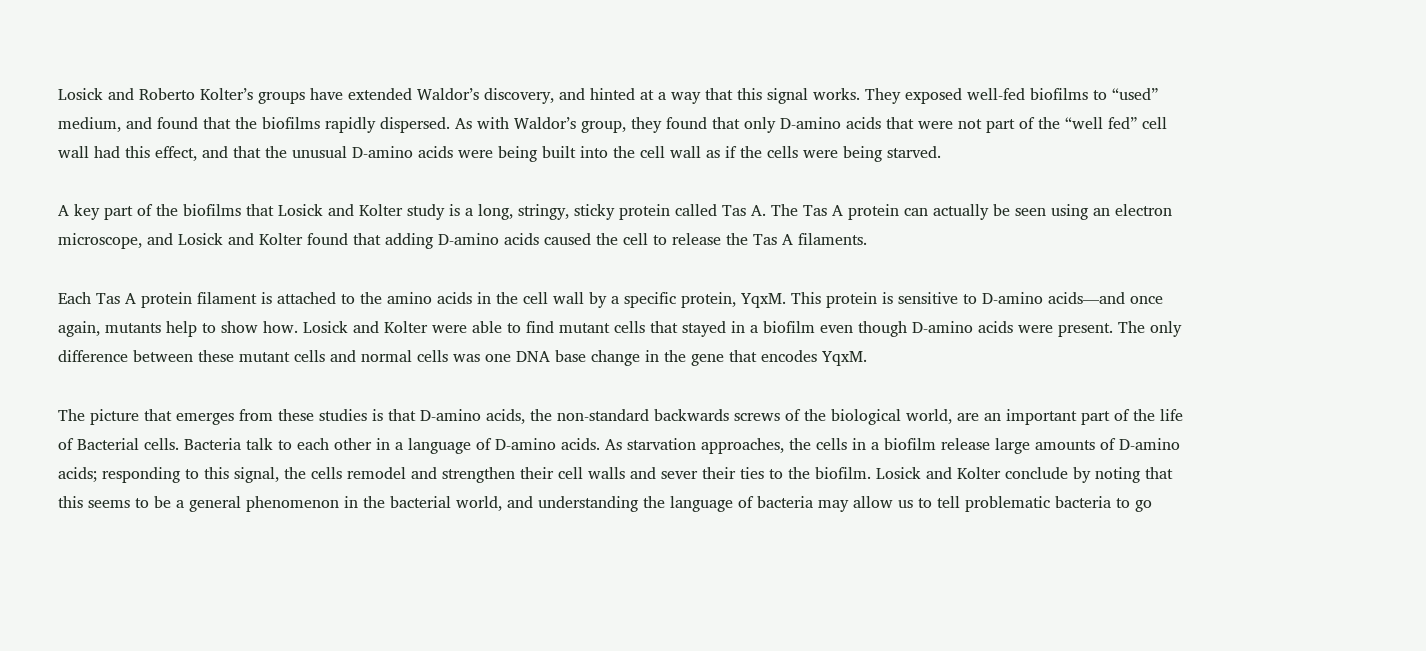Losick and Roberto Kolter’s groups have extended Waldor’s discovery, and hinted at a way that this signal works. They exposed well-fed biofilms to “used” medium, and found that the biofilms rapidly dispersed. As with Waldor’s group, they found that only D-amino acids that were not part of the “well fed” cell wall had this effect, and that the unusual D-amino acids were being built into the cell wall as if the cells were being starved.

A key part of the biofilms that Losick and Kolter study is a long, stringy, sticky protein called Tas A. The Tas A protein can actually be seen using an electron microscope, and Losick and Kolter found that adding D-amino acids caused the cell to release the Tas A filaments.

Each Tas A protein filament is attached to the amino acids in the cell wall by a specific protein, YqxM. This protein is sensitive to D-amino acids—and once again, mutants help to show how. Losick and Kolter were able to find mutant cells that stayed in a biofilm even though D-amino acids were present. The only difference between these mutant cells and normal cells was one DNA base change in the gene that encodes YqxM.

The picture that emerges from these studies is that D-amino acids, the non-standard backwards screws of the biological world, are an important part of the life of Bacterial cells. Bacteria talk to each other in a language of D-amino acids. As starvation approaches, the cells in a biofilm release large amounts of D-amino acids; responding to this signal, the cells remodel and strengthen their cell walls and sever their ties to the biofilm. Losick and Kolter conclude by noting that this seems to be a general phenomenon in the bacterial world, and understanding the language of bacteria may allow us to tell problematic bacteria to go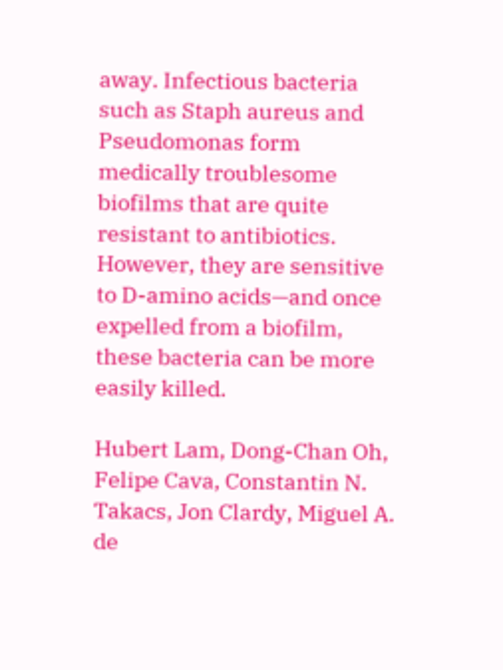away. Infectious bacteria such as Staph aureus and Pseudomonas form medically troublesome biofilms that are quite resistant to antibiotics. However, they are sensitive to D-amino acids—and once expelled from a biofilm, these bacteria can be more easily killed.

Hubert Lam, Dong-Chan Oh, Felipe Cava, Constantin N. Takacs, Jon Clardy, Miguel A. de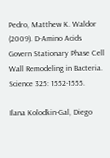Pedro, Matthew K. Waldor (2009). D-Amino Acids Govern Stationary Phase Cell Wall Remodeling in Bacteria. Science 325: 1552-1555.

Ilana Kolodkin-Gal, Diego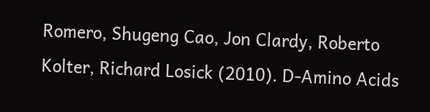Romero, Shugeng Cao, Jon Clardy, Roberto Kolter, Richard Losick (2010). D-Amino Acids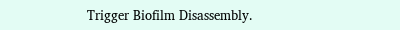Trigger Biofilm Disassembly.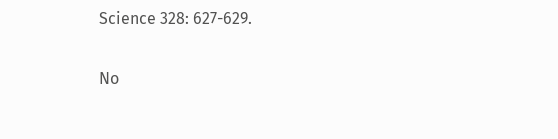Science 328: 627-629.

No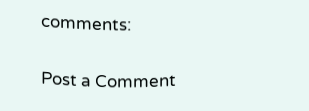comments:

Post a Comment